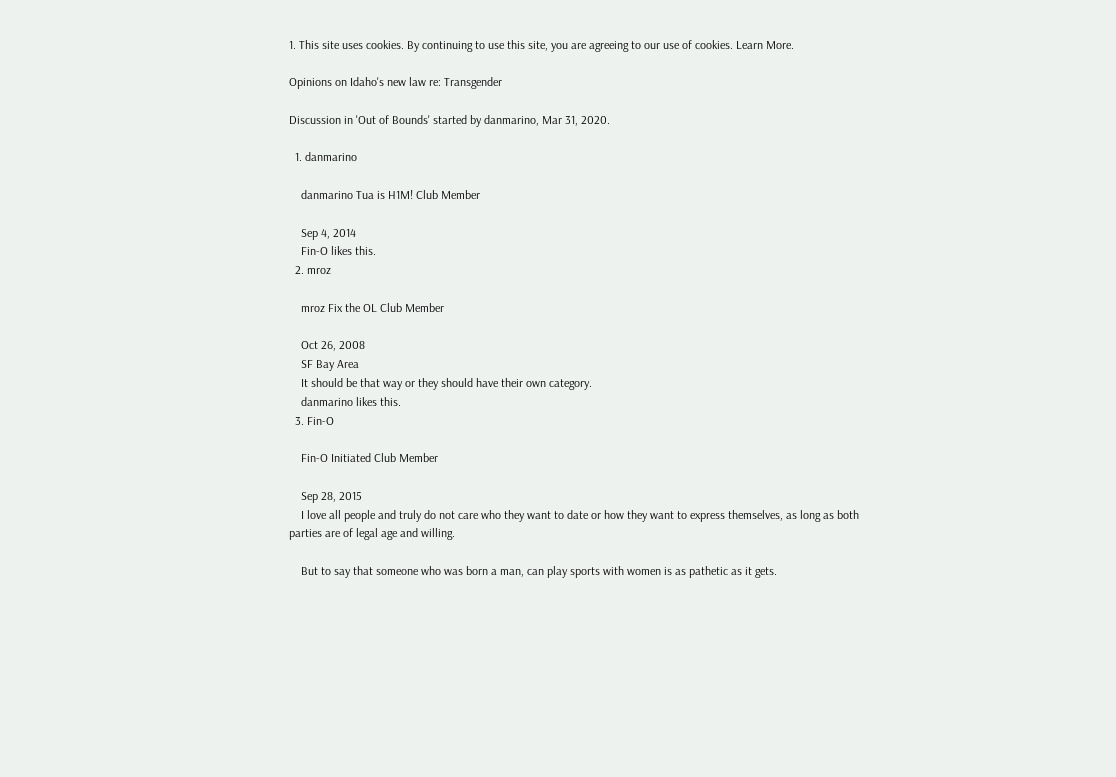1. This site uses cookies. By continuing to use this site, you are agreeing to our use of cookies. Learn More.

Opinions on Idaho's new law re: Transgender

Discussion in 'Out of Bounds' started by danmarino, Mar 31, 2020.

  1. danmarino

    danmarino Tua is H1M! Club Member

    Sep 4, 2014
    Fin-O likes this.
  2. mroz

    mroz Fix the OL Club Member

    Oct 26, 2008
    SF Bay Area
    It should be that way or they should have their own category.
    danmarino likes this.
  3. Fin-O

    Fin-O Initiated Club Member

    Sep 28, 2015
    I love all people and truly do not care who they want to date or how they want to express themselves, as long as both parties are of legal age and willing.

    But to say that someone who was born a man, can play sports with women is as pathetic as it gets.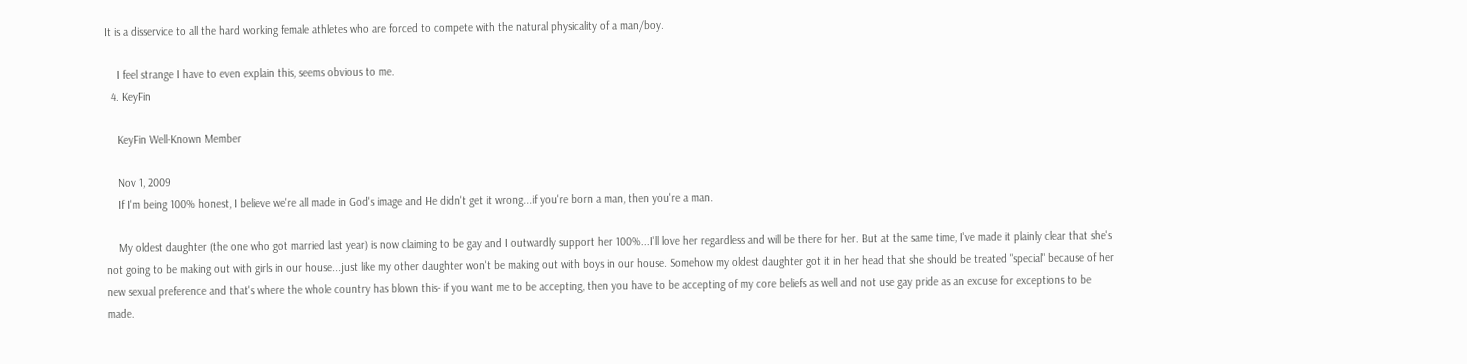It is a disservice to all the hard working female athletes who are forced to compete with the natural physicality of a man/boy.

    I feel strange I have to even explain this, seems obvious to me.
  4. KeyFin

    KeyFin Well-Known Member

    Nov 1, 2009
    If I'm being 100% honest, I believe we're all made in God's image and He didn't get it wrong...if you're born a man, then you're a man.

    My oldest daughter (the one who got married last year) is now claiming to be gay and I outwardly support her 100%...I'll love her regardless and will be there for her. But at the same time, I've made it plainly clear that she's not going to be making out with girls in our house...just like my other daughter won't be making out with boys in our house. Somehow my oldest daughter got it in her head that she should be treated "special" because of her new sexual preference and that's where the whole country has blown this- if you want me to be accepting, then you have to be accepting of my core beliefs as well and not use gay pride as an excuse for exceptions to be made.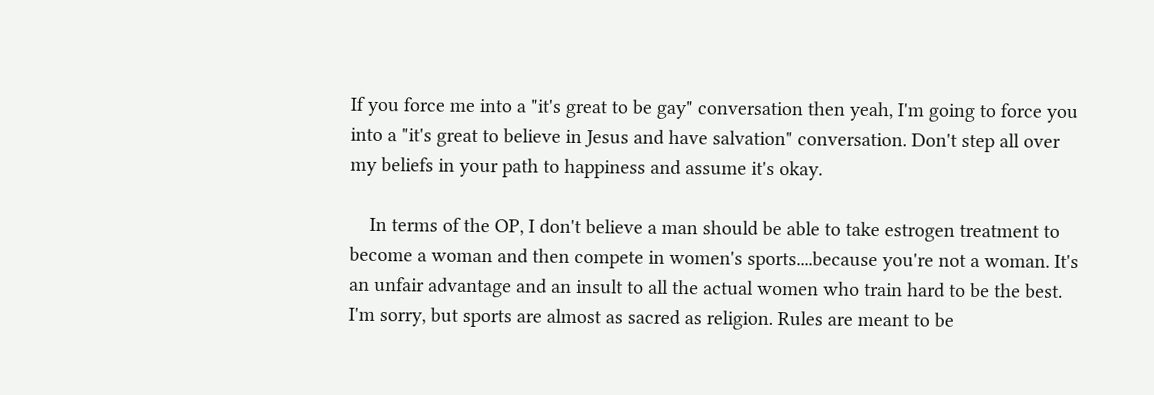If you force me into a "it's great to be gay" conversation then yeah, I'm going to force you into a "it's great to believe in Jesus and have salvation" conversation. Don't step all over my beliefs in your path to happiness and assume it's okay.

    In terms of the OP, I don't believe a man should be able to take estrogen treatment to become a woman and then compete in women's sports....because you're not a woman. It's an unfair advantage and an insult to all the actual women who train hard to be the best. I'm sorry, but sports are almost as sacred as religion. Rules are meant to be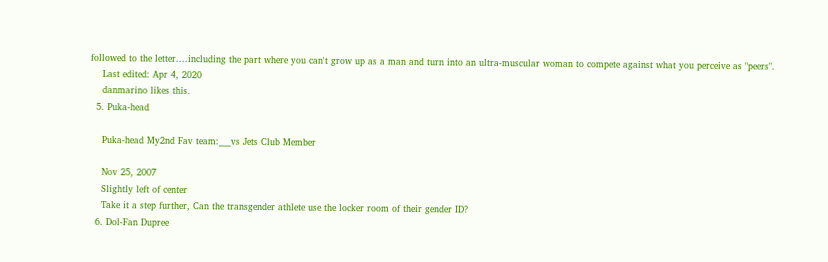followed to the letter....including the part where you can't grow up as a man and turn into an ultra-muscular woman to compete against what you perceive as "peers".
    Last edited: Apr 4, 2020
    danmarino likes this.
  5. Puka-head

    Puka-head My2nd Fav team:___vs Jets Club Member

    Nov 25, 2007
    Slightly left of center
    Take it a step further, Can the transgender athlete use the locker room of their gender ID?
  6. Dol-Fan Dupree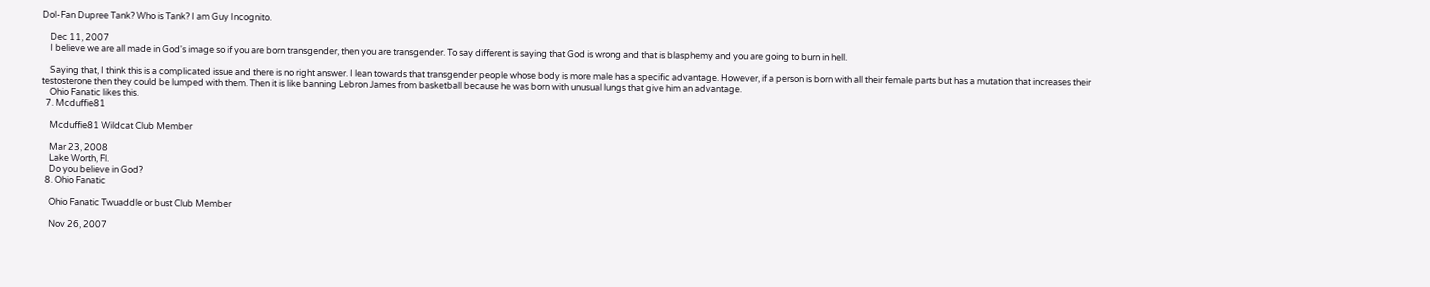Dol-Fan Dupree Tank? Who is Tank? I am Guy Incognito.

    Dec 11, 2007
    I believe we are all made in God's image so if you are born transgender, then you are transgender. To say different is saying that God is wrong and that is blasphemy and you are going to burn in hell.

    Saying that, I think this is a complicated issue and there is no right answer. I lean towards that transgender people whose body is more male has a specific advantage. However, if a person is born with all their female parts but has a mutation that increases their testosterone then they could be lumped with them. Then it is like banning Lebron James from basketball because he was born with unusual lungs that give him an advantage.
    Ohio Fanatic likes this.
  7. Mcduffie81

    Mcduffie81 Wildcat Club Member

    Mar 23, 2008
    Lake Worth, Fl.
    Do you believe in God?
  8. Ohio Fanatic

    Ohio Fanatic Twuaddle or bust Club Member

    Nov 26, 2007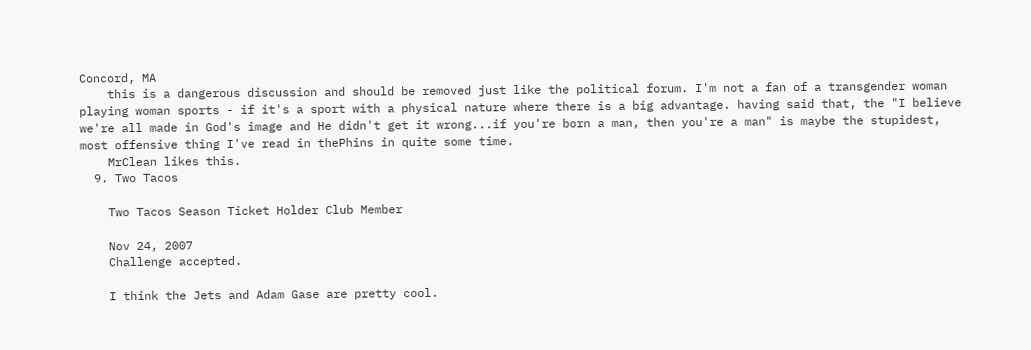Concord, MA
    this is a dangerous discussion and should be removed just like the political forum. I'm not a fan of a transgender woman playing woman sports - if it's a sport with a physical nature where there is a big advantage. having said that, the "I believe we're all made in God's image and He didn't get it wrong...if you're born a man, then you're a man" is maybe the stupidest, most offensive thing I've read in thePhins in quite some time.
    MrClean likes this.
  9. Two Tacos

    Two Tacos Season Ticket Holder Club Member

    Nov 24, 2007
    Challenge accepted.

    I think the Jets and Adam Gase are pretty cool.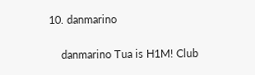10. danmarino

    danmarino Tua is H1M! Club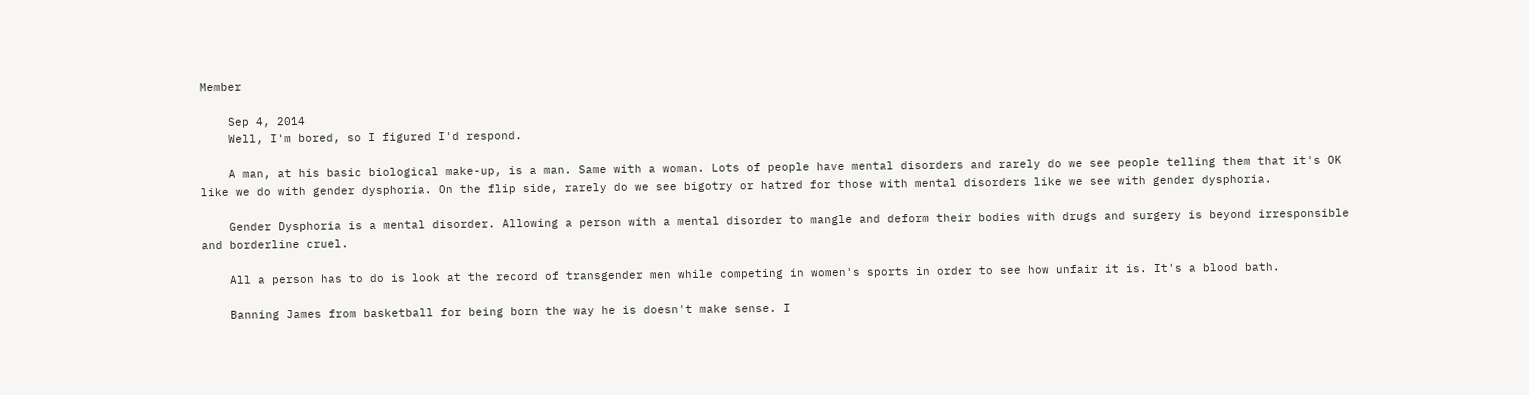Member

    Sep 4, 2014
    Well, I'm bored, so I figured I'd respond.

    A man, at his basic biological make-up, is a man. Same with a woman. Lots of people have mental disorders and rarely do we see people telling them that it's OK like we do with gender dysphoria. On the flip side, rarely do we see bigotry or hatred for those with mental disorders like we see with gender dysphoria.

    Gender Dysphoria is a mental disorder. Allowing a person with a mental disorder to mangle and deform their bodies with drugs and surgery is beyond irresponsible and borderline cruel.

    All a person has to do is look at the record of transgender men while competing in women's sports in order to see how unfair it is. It's a blood bath.

    Banning James from basketball for being born the way he is doesn't make sense. I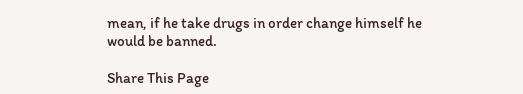mean, if he take drugs in order change himself he would be banned.

Share This Page